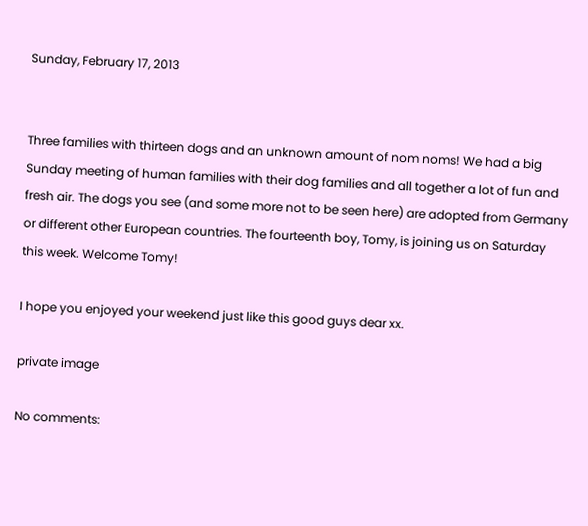Sunday, February 17, 2013


Three families with thirteen dogs and an unknown amount of nom noms! We had a big Sunday meeting of human families with their dog families and all together a lot of fun and fresh air. The dogs you see (and some more not to be seen here) are adopted from Germany or different other European countries. The fourteenth boy, Tomy, is joining us on Saturday this week. Welcome Tomy!

I hope you enjoyed your weekend just like this good guys dear xx.

private image

No comments: